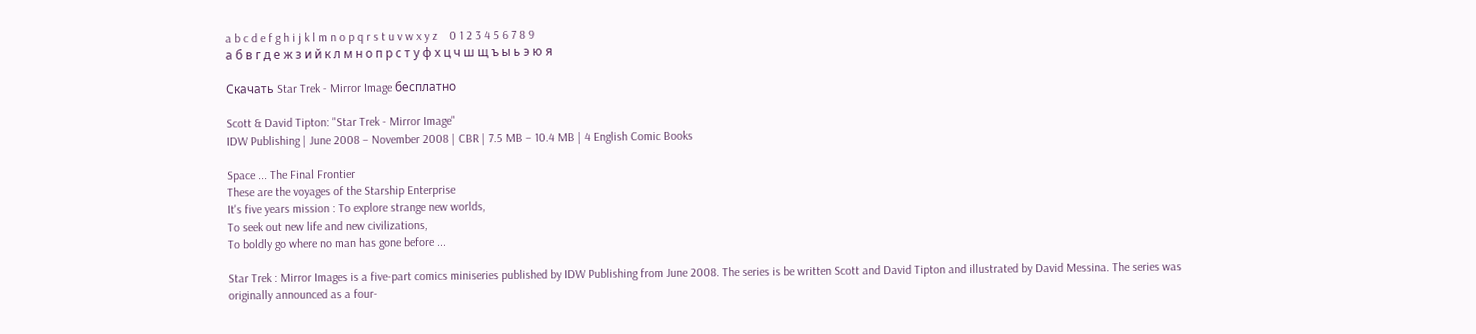a b c d e f g h i j k l m n o p q r s t u v w x y z    0 1 2 3 4 5 6 7 8 9
а б в г д е ж з и й к л м н о п р с т у ф х ц ч ш щ ъ ы ь э ю я

Скачать Star Trek - Mirror Image бесплатно

Scott & David Tipton: "Star Trek - Mirror Image"
IDW Publishing | June 2008 – November 2008 | CBR | 7.5 MB – 10.4 MB | 4 English Comic Books

Space ... The Final Frontier
These are the voyages of the Starship Enterprise
It's five years mission : To explore strange new worlds,
To seek out new life and new civilizations,
To boldly go where no man has gone before ...

Star Trek : Mirror Images is a five-part comics miniseries published by IDW Publishing from June 2008. The series is be written Scott and David Tipton and illustrated by David Messina. The series was originally announced as a four-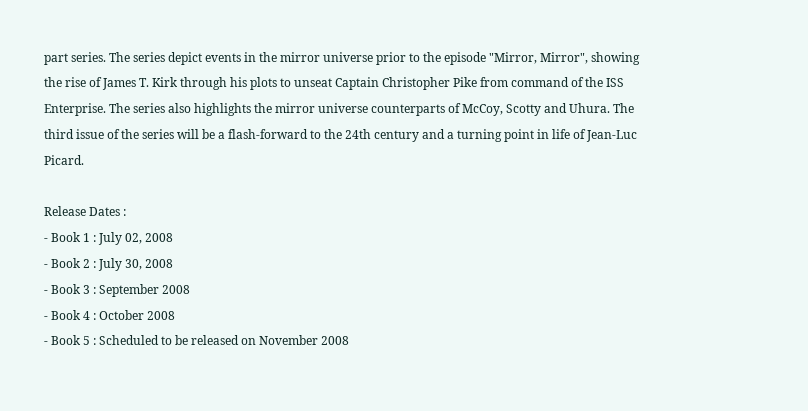part series. The series depict events in the mirror universe prior to the episode "Mirror, Mirror", showing the rise of James T. Kirk through his plots to unseat Captain Christopher Pike from command of the ISS Enterprise. The series also highlights the mirror universe counterparts of McCoy, Scotty and Uhura. The third issue of the series will be a flash-forward to the 24th century and a turning point in life of Jean-Luc Picard.

Release Dates :
- Book 1 : July 02, 2008
- Book 2 : July 30, 2008
- Book 3 : September 2008
- Book 4 : October 2008
- Book 5 : Scheduled to be released on November 2008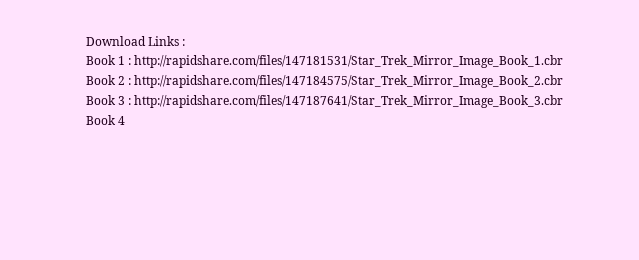Download Links :
Book 1 : http://rapidshare.com/files/147181531/Star_Trek_Mirror_Image_Book_1.cbr
Book 2 : http://rapidshare.com/files/147184575/Star_Trek_Mirror_Image_Book_2.cbr
Book 3 : http://rapidshare.com/files/147187641/Star_Trek_Mirror_Image_Book_3.cbr
Book 4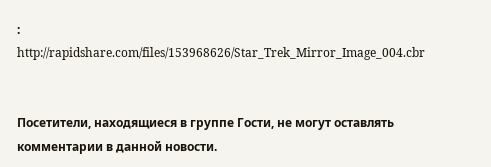: http://rapidshare.com/files/153968626/Star_Trek_Mirror_Image_004.cbr


Посетители, находящиеся в группе Гости, не могут оставлять комментарии в данной новости.